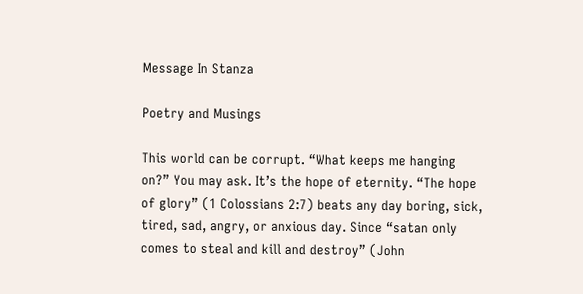Message In Stanza

Poetry and Musings

This world can be corrupt. “What keeps me hanging on?” You may ask. It’s the hope of eternity. “The hope of glory” (1 Colossians 2:7) beats any day boring, sick, tired, sad, angry, or anxious day. Since “satan only comes to steal and kill and destroy” (John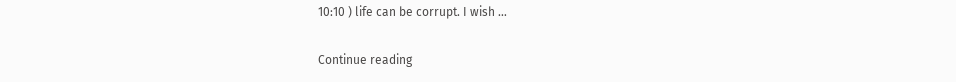10:10 ) life can be corrupt. I wish …

Continue reading